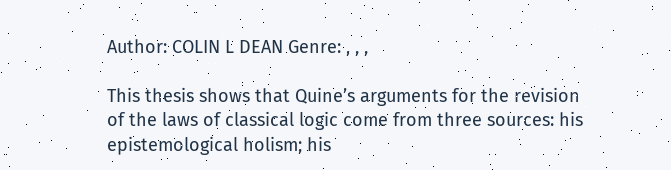Author: COLIN L DEAN Genre: , , ,

This thesis shows that Quine’s arguments for the revision of the laws of classical logic come from three sources: his epistemological holism; his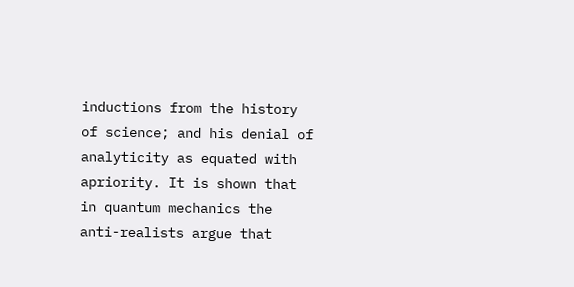inductions from the history of science; and his denial of analyticity as equated with apriority. It is shown that in quantum mechanics the anti-realists argue that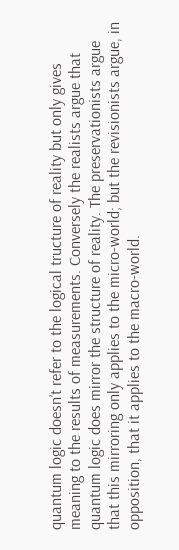quantum logic doesn’t refer to the logical tructure of reality but only gives meaning to the results of measurements. Conversely the realists argue that quantum logic does mirror the structure of reality. The preservationists argue that this mirroring only applies to the micro-world; but the revisionists argue, in opposition, that it applies to the macro-world.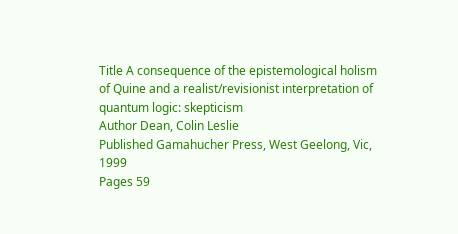Title A consequence of the epistemological holism of Quine and a realist/revisionist interpretation of quantum logic: skepticism
Author Dean, Colin Leslie
Published Gamahucher Press, West Geelong, Vic, 1999
Pages 59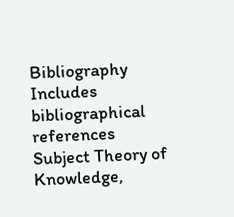Bibliography Includes bibliographical references
Subject Theory of Knowledge,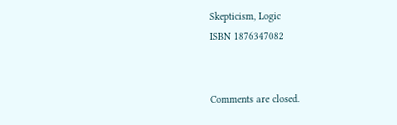Skepticism, Logic
ISBN 1876347082


Comments are closed.